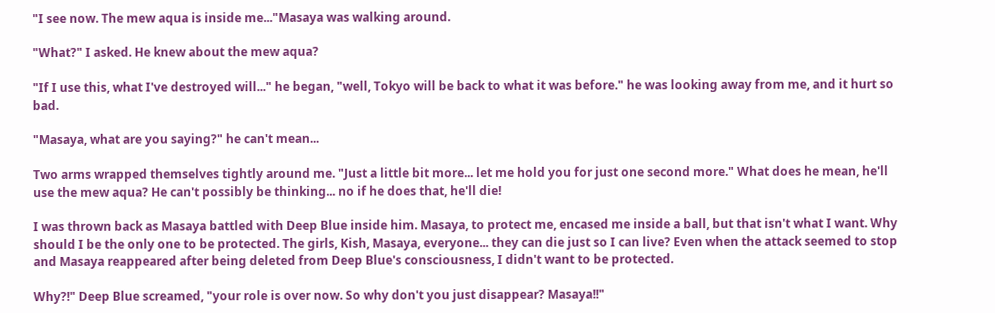"I see now. The mew aqua is inside me..."Masaya was walking around.

"What?" I asked. He knew about the mew aqua?

"If I use this, what I've destroyed will..." he began, "well, Tokyo will be back to what it was before." he was looking away from me, and it hurt so bad.

"Masaya, what are you saying?" he can't mean...

Two arms wrapped themselves tightly around me. "Just a little bit more... let me hold you for just one second more." What does he mean, he'll use the mew aqua? He can't possibly be thinking... no if he does that, he'll die!

I was thrown back as Masaya battled with Deep Blue inside him. Masaya, to protect me, encased me inside a ball, but that isn't what I want. Why should I be the only one to be protected. The girls, Kish, Masaya, everyone... they can die just so I can live? Even when the attack seemed to stop and Masaya reappeared after being deleted from Deep Blue's consciousness, I didn't want to be protected.

Why?!" Deep Blue screamed, "your role is over now. So why don't you just disappear? Masaya!!"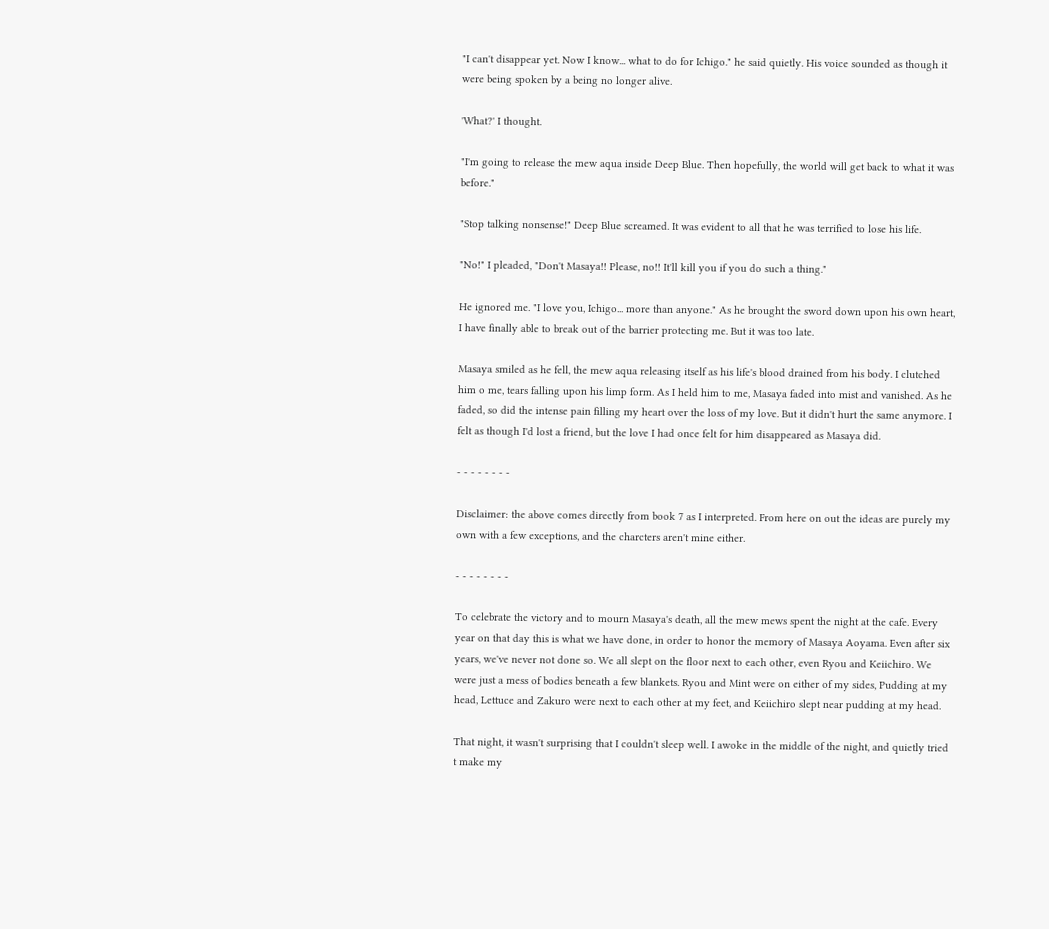"I can't disappear yet. Now I know... what to do for Ichigo." he said quietly. His voice sounded as though it were being spoken by a being no longer alive.

'What?' I thought.

"I'm going to release the mew aqua inside Deep Blue. Then hopefully, the world will get back to what it was before."

"Stop talking nonsense!" Deep Blue screamed. It was evident to all that he was terrified to lose his life.

"No!" I pleaded, "Don't Masaya!! Please, no!! It'll kill you if you do such a thing."

He ignored me. "I love you, Ichigo... more than anyone." As he brought the sword down upon his own heart, I have finally able to break out of the barrier protecting me. But it was too late.

Masaya smiled as he fell, the mew aqua releasing itself as his life's blood drained from his body. I clutched him o me, tears falling upon his limp form. As I held him to me, Masaya faded into mist and vanished. As he faded, so did the intense pain filling my heart over the loss of my love. But it didn't hurt the same anymore. I felt as though I'd lost a friend, but the love I had once felt for him disappeared as Masaya did.

- - - - - - - -

Disclaimer: the above comes directly from book 7 as I interpreted. From here on out the ideas are purely my own with a few exceptions, and the charcters aren't mine either.

- - - - - - - -

To celebrate the victory and to mourn Masaya's death, all the mew mews spent the night at the cafe. Every year on that day this is what we have done, in order to honor the memory of Masaya Aoyama. Even after six years, we've never not done so. We all slept on the floor next to each other, even Ryou and Keiichiro. We were just a mess of bodies beneath a few blankets. Ryou and Mint were on either of my sides, Pudding at my head, Lettuce and Zakuro were next to each other at my feet, and Keiichiro slept near pudding at my head.

That night, it wasn't surprising that I couldn't sleep well. I awoke in the middle of the night, and quietly tried t make my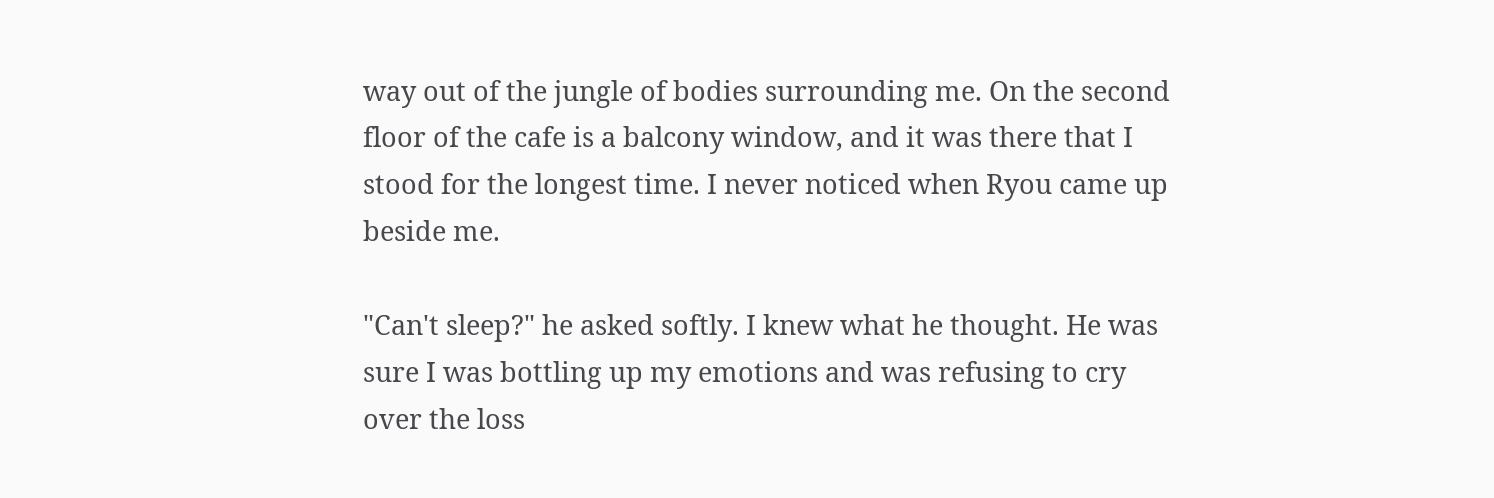way out of the jungle of bodies surrounding me. On the second floor of the cafe is a balcony window, and it was there that I stood for the longest time. I never noticed when Ryou came up beside me.

"Can't sleep?" he asked softly. I knew what he thought. He was sure I was bottling up my emotions and was refusing to cry over the loss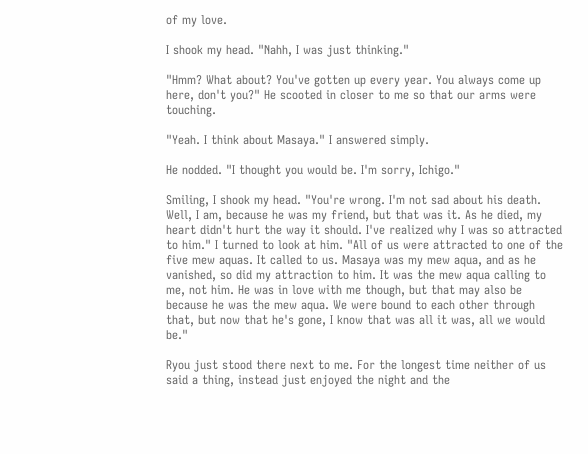of my love.

I shook my head. "Nahh, I was just thinking."

"Hmm? What about? You've gotten up every year. You always come up here, don't you?" He scooted in closer to me so that our arms were touching.

"Yeah. I think about Masaya." I answered simply.

He nodded. "I thought you would be. I'm sorry, Ichigo."

Smiling, I shook my head. "You're wrong. I'm not sad about his death. Well, I am, because he was my friend, but that was it. As he died, my heart didn't hurt the way it should. I've realized why I was so attracted to him." I turned to look at him. "All of us were attracted to one of the five mew aquas. It called to us. Masaya was my mew aqua, and as he vanished, so did my attraction to him. It was the mew aqua calling to me, not him. He was in love with me though, but that may also be because he was the mew aqua. We were bound to each other through that, but now that he's gone, I know that was all it was, all we would be."

Ryou just stood there next to me. For the longest time neither of us said a thing, instead just enjoyed the night and the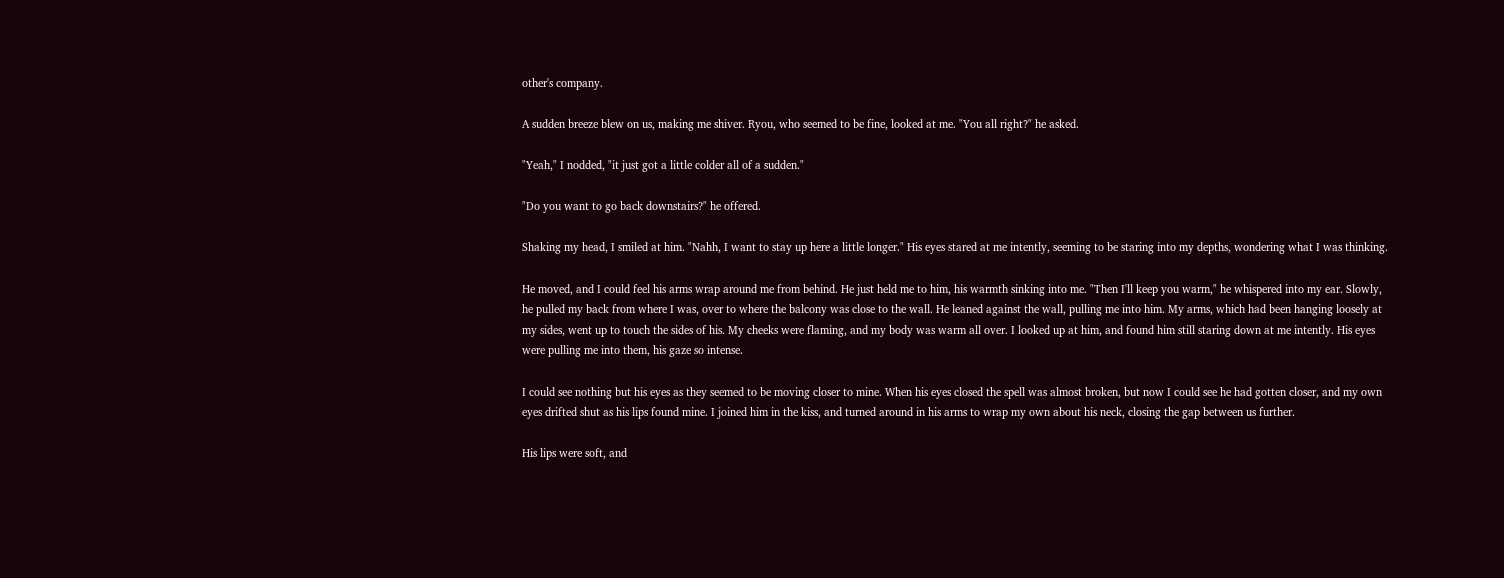other's company.

A sudden breeze blew on us, making me shiver. Ryou, who seemed to be fine, looked at me. "You all right?" he asked.

"Yeah," I nodded, "it just got a little colder all of a sudden."

"Do you want to go back downstairs?" he offered.

Shaking my head, I smiled at him. "Nahh, I want to stay up here a little longer." His eyes stared at me intently, seeming to be staring into my depths, wondering what I was thinking.

He moved, and I could feel his arms wrap around me from behind. He just held me to him, his warmth sinking into me. "Then I'll keep you warm," he whispered into my ear. Slowly, he pulled my back from where I was, over to where the balcony was close to the wall. He leaned against the wall, pulling me into him. My arms, which had been hanging loosely at my sides, went up to touch the sides of his. My cheeks were flaming, and my body was warm all over. I looked up at him, and found him still staring down at me intently. His eyes were pulling me into them, his gaze so intense.

I could see nothing but his eyes as they seemed to be moving closer to mine. When his eyes closed the spell was almost broken, but now I could see he had gotten closer, and my own eyes drifted shut as his lips found mine. I joined him in the kiss, and turned around in his arms to wrap my own about his neck, closing the gap between us further.

His lips were soft, and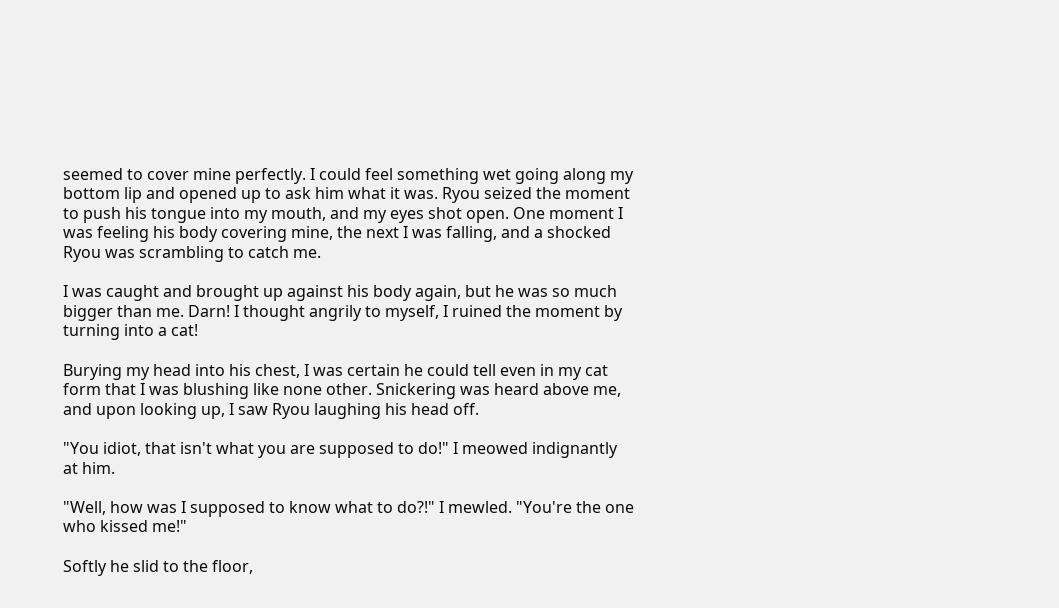seemed to cover mine perfectly. I could feel something wet going along my bottom lip and opened up to ask him what it was. Ryou seized the moment to push his tongue into my mouth, and my eyes shot open. One moment I was feeling his body covering mine, the next I was falling, and a shocked Ryou was scrambling to catch me.

I was caught and brought up against his body again, but he was so much bigger than me. Darn! I thought angrily to myself, I ruined the moment by turning into a cat!

Burying my head into his chest, I was certain he could tell even in my cat form that I was blushing like none other. Snickering was heard above me, and upon looking up, I saw Ryou laughing his head off.

"You idiot, that isn't what you are supposed to do!" I meowed indignantly at him.

"Well, how was I supposed to know what to do?!" I mewled. "You're the one who kissed me!"

Softly he slid to the floor,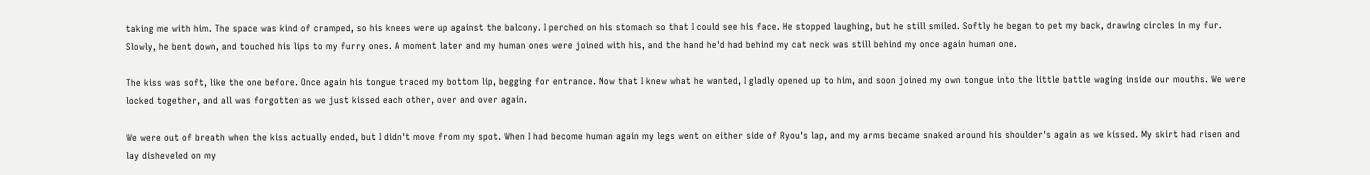taking me with him. The space was kind of cramped, so his knees were up against the balcony. I perched on his stomach so that I could see his face. He stopped laughing, but he still smiled. Softly he began to pet my back, drawing circles in my fur. Slowly, he bent down, and touched his lips to my furry ones. A moment later and my human ones were joined with his, and the hand he'd had behind my cat neck was still behind my once again human one.

The kiss was soft, like the one before. Once again his tongue traced my bottom lip, begging for entrance. Now that I knew what he wanted, I gladly opened up to him, and soon joined my own tongue into the little battle waging inside our mouths. We were locked together, and all was forgotten as we just kissed each other, over and over again.

We were out of breath when the kiss actually ended, but I didn't move from my spot. When I had become human again my legs went on either side of Ryou's lap, and my arms became snaked around his shoulder's again as we kissed. My skirt had risen and lay disheveled on my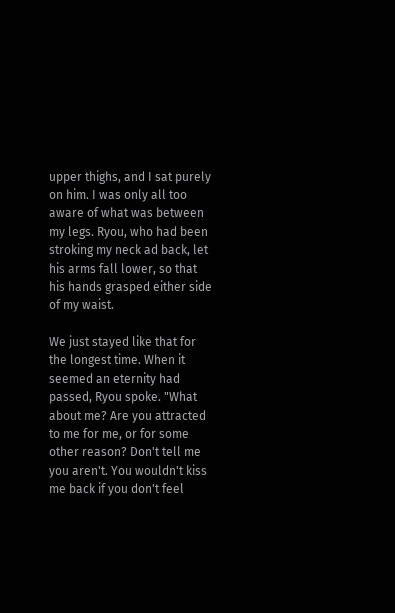upper thighs, and I sat purely on him. I was only all too aware of what was between my legs. Ryou, who had been stroking my neck ad back, let his arms fall lower, so that his hands grasped either side of my waist.

We just stayed like that for the longest time. When it seemed an eternity had passed, Ryou spoke. "What about me? Are you attracted to me for me, or for some other reason? Don't tell me you aren't. You wouldn't kiss me back if you don't feel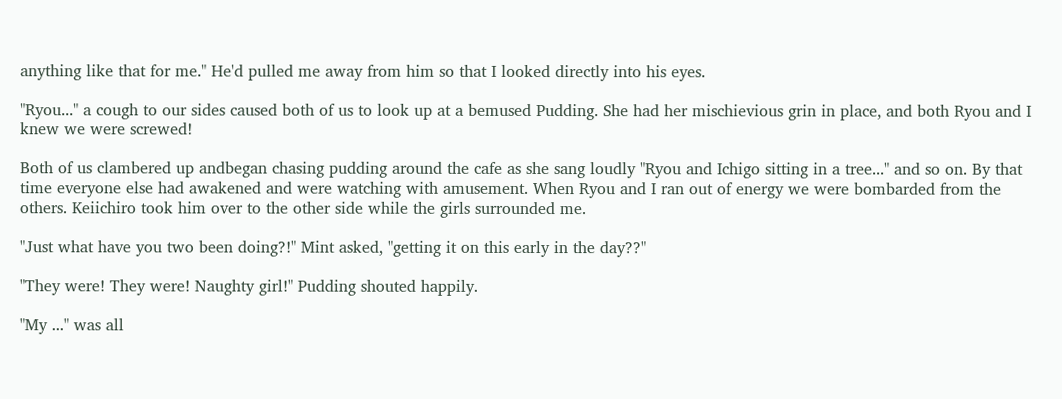anything like that for me." He'd pulled me away from him so that I looked directly into his eyes.

"Ryou..." a cough to our sides caused both of us to look up at a bemused Pudding. She had her mischievious grin in place, and both Ryou and I knew we were screwed!

Both of us clambered up andbegan chasing pudding around the cafe as she sang loudly "Ryou and Ichigo sitting in a tree..." and so on. By that time everyone else had awakened and were watching with amusement. When Ryou and I ran out of energy we were bombarded from the others. Keiichiro took him over to the other side while the girls surrounded me.

"Just what have you two been doing?!" Mint asked, "getting it on this early in the day??"

"They were! They were! Naughty girl!" Pudding shouted happily.

"My ..." was all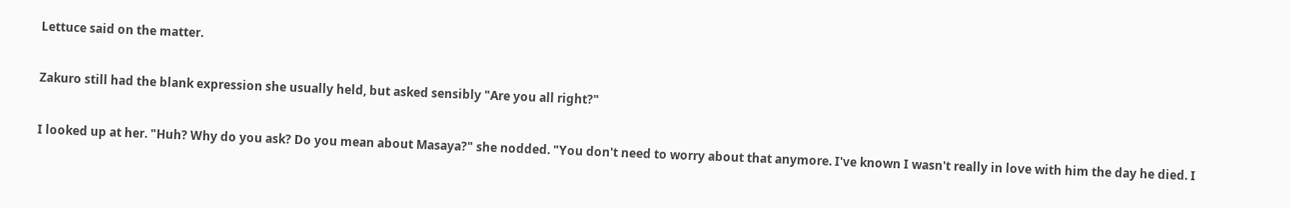Lettuce said on the matter.

Zakuro still had the blank expression she usually held, but asked sensibly "Are you all right?"

I looked up at her. "Huh? Why do you ask? Do you mean about Masaya?" she nodded. "You don't need to worry about that anymore. I've known I wasn't really in love with him the day he died. I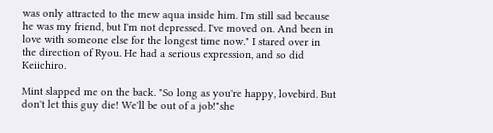was only attracted to the mew aqua inside him. I'm still sad because he was my friend, but I'm not depressed. I've moved on. And been in love with someone else for the longest time now." I stared over in the direction of Ryou. He had a serious expression, and so did Keiichiro.

Mint slapped me on the back. "So long as you're happy, lovebird. But don't let this guy die! We'll be out of a job!"she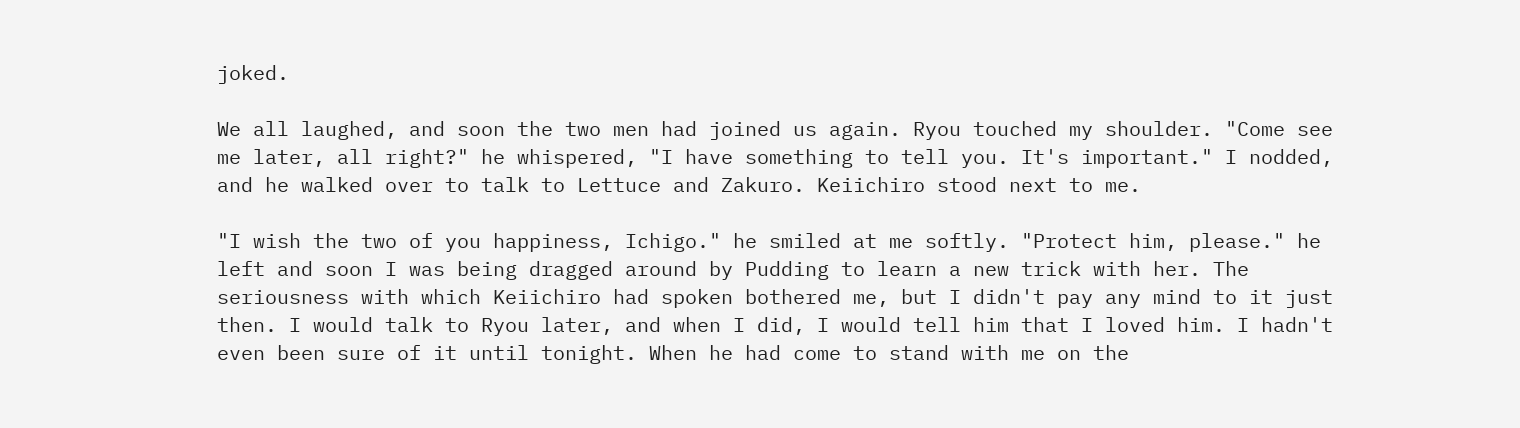joked.

We all laughed, and soon the two men had joined us again. Ryou touched my shoulder. "Come see me later, all right?" he whispered, "I have something to tell you. It's important." I nodded, and he walked over to talk to Lettuce and Zakuro. Keiichiro stood next to me.

"I wish the two of you happiness, Ichigo." he smiled at me softly. "Protect him, please." he left and soon I was being dragged around by Pudding to learn a new trick with her. The seriousness with which Keiichiro had spoken bothered me, but I didn't pay any mind to it just then. I would talk to Ryou later, and when I did, I would tell him that I loved him. I hadn't even been sure of it until tonight. When he had come to stand with me on the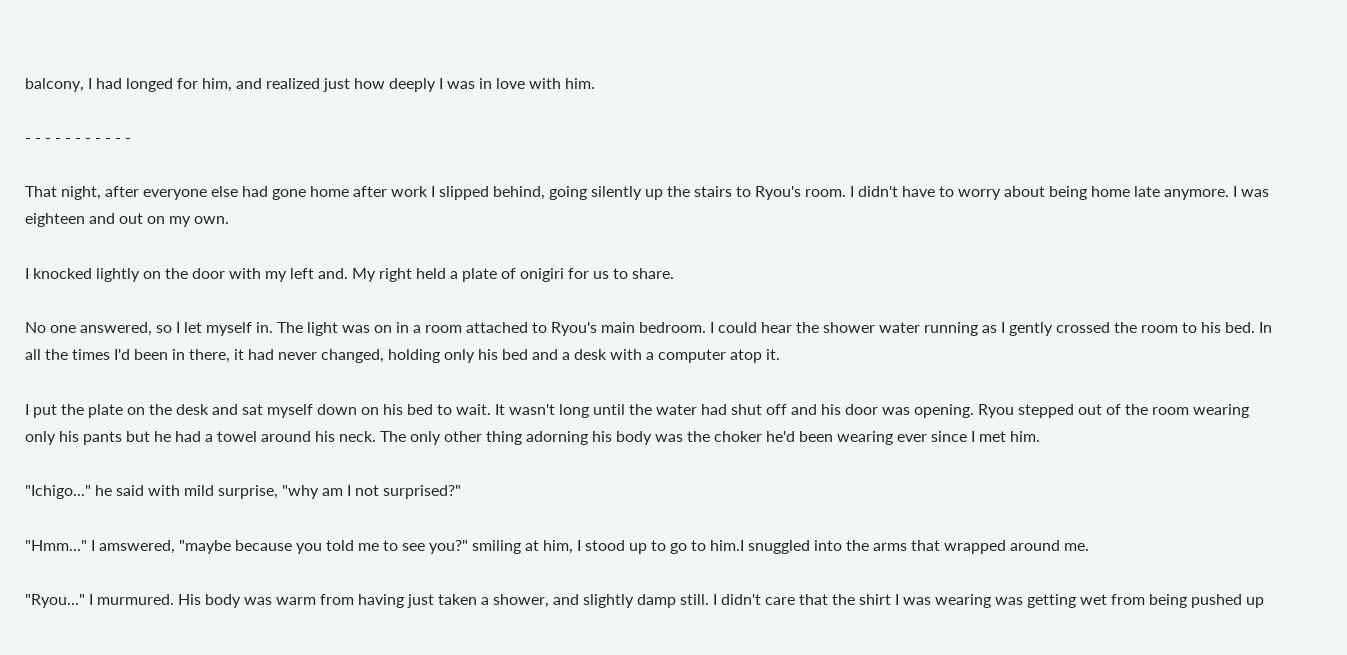balcony, I had longed for him, and realized just how deeply I was in love with him.

- - - - - - - - - - -

That night, after everyone else had gone home after work I slipped behind, going silently up the stairs to Ryou's room. I didn't have to worry about being home late anymore. I was eighteen and out on my own.

I knocked lightly on the door with my left and. My right held a plate of onigiri for us to share.

No one answered, so I let myself in. The light was on in a room attached to Ryou's main bedroom. I could hear the shower water running as I gently crossed the room to his bed. In all the times I'd been in there, it had never changed, holding only his bed and a desk with a computer atop it.

I put the plate on the desk and sat myself down on his bed to wait. It wasn't long until the water had shut off and his door was opening. Ryou stepped out of the room wearing only his pants but he had a towel around his neck. The only other thing adorning his body was the choker he'd been wearing ever since I met him.

"Ichigo..." he said with mild surprise, "why am I not surprised?"

"Hmm..." I amswered, "maybe because you told me to see you?" smiling at him, I stood up to go to him.I snuggled into the arms that wrapped around me.

"Ryou..." I murmured. His body was warm from having just taken a shower, and slightly damp still. I didn't care that the shirt I was wearing was getting wet from being pushed up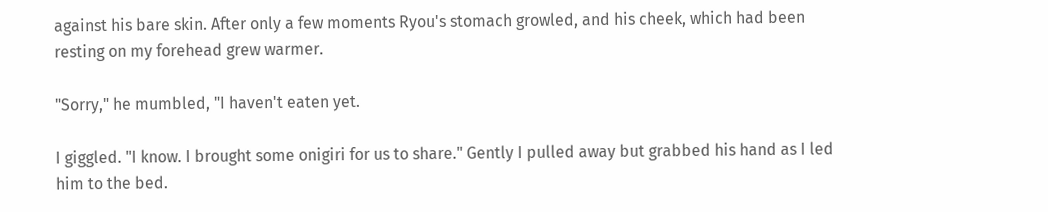against his bare skin. After only a few moments Ryou's stomach growled, and his cheek, which had been resting on my forehead grew warmer.

"Sorry," he mumbled, "I haven't eaten yet.

I giggled. "I know. I brought some onigiri for us to share." Gently I pulled away but grabbed his hand as I led him to the bed.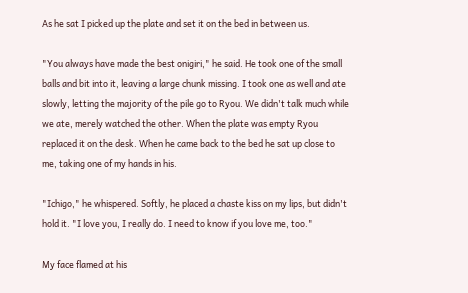As he sat I picked up the plate and set it on the bed in between us.

"You always have made the best onigiri," he said. He took one of the small balls and bit into it, leaving a large chunk missing. I took one as well and ate slowly, letting the majority of the pile go to Ryou. We didn't talk much while we ate, merely watched the other. When the plate was empty Ryou replaced it on the desk. When he came back to the bed he sat up close to me, taking one of my hands in his.

"Ichigo," he whispered. Softly, he placed a chaste kiss on my lips, but didn't hold it. "I love you, I really do. I need to know if you love me, too."

My face flamed at his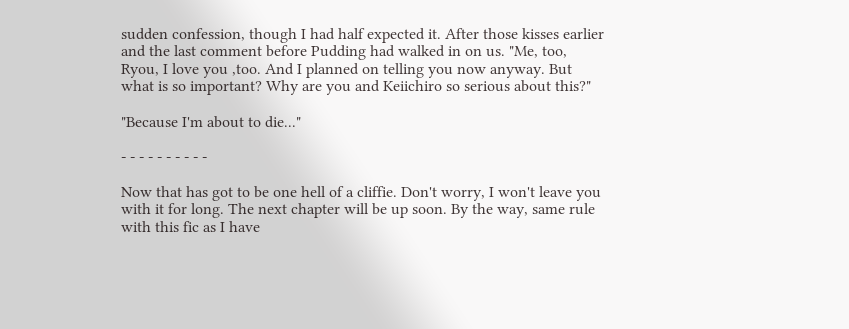sudden confession, though I had half expected it. After those kisses earlier and the last comment before Pudding had walked in on us. "Me, too, Ryou, I love you ,too. And I planned on telling you now anyway. But what is so important? Why are you and Keiichiro so serious about this?"

"Because I'm about to die..."

- - - - - - - - - -

Now that has got to be one hell of a cliffie. Don't worry, I won't leave you with it for long. The next chapter will be up soon. By the way, same rule with this fic as I have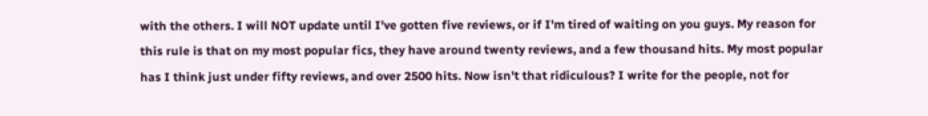with the others. I will NOT update until I've gotten five reviews, or if I'm tired of waiting on you guys. My reason for this rule is that on my most popular fics, they have around twenty reviews, and a few thousand hits. My most popular has I think just under fifty reviews, and over 2500 hits. Now isn't that ridiculous? I write for the people, not for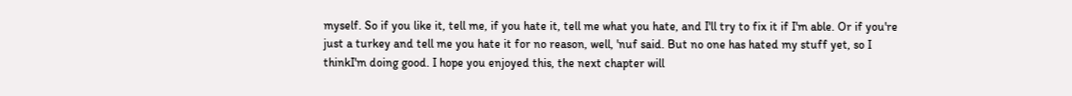myself. So if you like it, tell me, if you hate it, tell me what you hate, and I'll try to fix it if I'm able. Or if you're just a turkey and tell me you hate it for no reason, well, 'nuf said. But no one has hated my stuff yet, so I thinkI'm doing good. I hope you enjoyed this, the next chapter will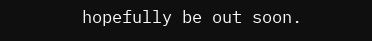hopefully be out soon.